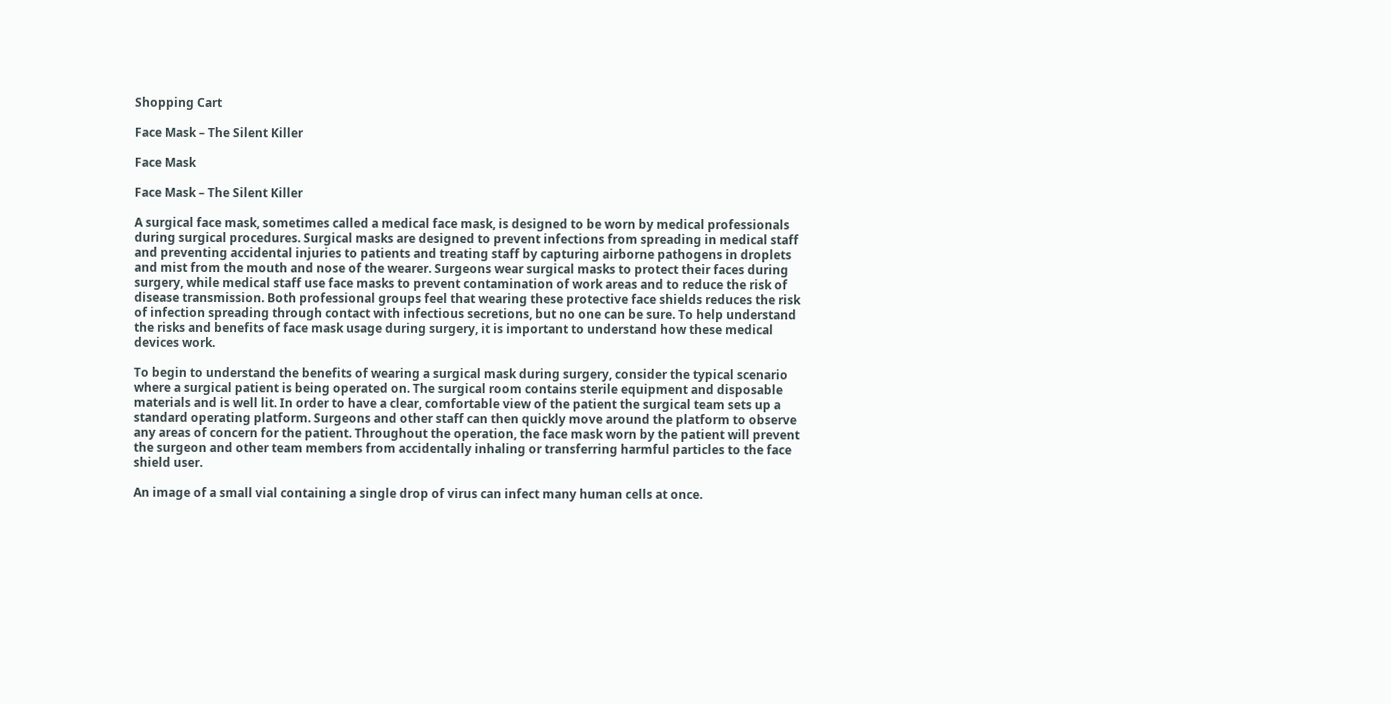Shopping Cart

Face Mask – The Silent Killer

Face Mask

Face Mask – The Silent Killer

A surgical face mask, sometimes called a medical face mask, is designed to be worn by medical professionals during surgical procedures. Surgical masks are designed to prevent infections from spreading in medical staff and preventing accidental injuries to patients and treating staff by capturing airborne pathogens in droplets and mist from the mouth and nose of the wearer. Surgeons wear surgical masks to protect their faces during surgery, while medical staff use face masks to prevent contamination of work areas and to reduce the risk of disease transmission. Both professional groups feel that wearing these protective face shields reduces the risk of infection spreading through contact with infectious secretions, but no one can be sure. To help understand the risks and benefits of face mask usage during surgery, it is important to understand how these medical devices work.

To begin to understand the benefits of wearing a surgical mask during surgery, consider the typical scenario where a surgical patient is being operated on. The surgical room contains sterile equipment and disposable materials and is well lit. In order to have a clear, comfortable view of the patient the surgical team sets up a standard operating platform. Surgeons and other staff can then quickly move around the platform to observe any areas of concern for the patient. Throughout the operation, the face mask worn by the patient will prevent the surgeon and other team members from accidentally inhaling or transferring harmful particles to the face shield user.

An image of a small vial containing a single drop of virus can infect many human cells at once.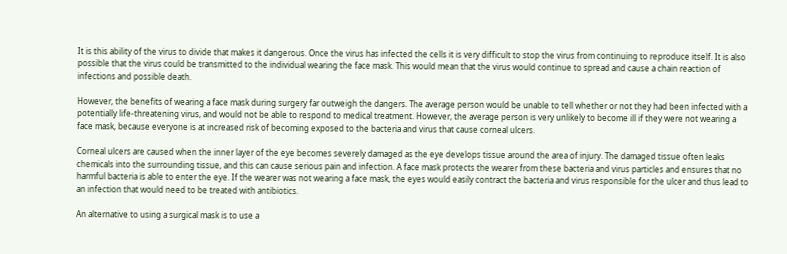It is this ability of the virus to divide that makes it dangerous. Once the virus has infected the cells it is very difficult to stop the virus from continuing to reproduce itself. It is also possible that the virus could be transmitted to the individual wearing the face mask. This would mean that the virus would continue to spread and cause a chain reaction of infections and possible death.

However, the benefits of wearing a face mask during surgery far outweigh the dangers. The average person would be unable to tell whether or not they had been infected with a potentially life-threatening virus, and would not be able to respond to medical treatment. However, the average person is very unlikely to become ill if they were not wearing a face mask, because everyone is at increased risk of becoming exposed to the bacteria and virus that cause corneal ulcers.

Corneal ulcers are caused when the inner layer of the eye becomes severely damaged as the eye develops tissue around the area of injury. The damaged tissue often leaks chemicals into the surrounding tissue, and this can cause serious pain and infection. A face mask protects the wearer from these bacteria and virus particles and ensures that no harmful bacteria is able to enter the eye. If the wearer was not wearing a face mask, the eyes would easily contract the bacteria and virus responsible for the ulcer and thus lead to an infection that would need to be treated with antibiotics.

An alternative to using a surgical mask is to use a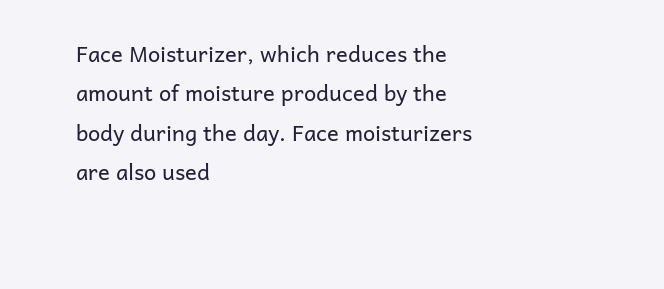Face Moisturizer, which reduces the amount of moisture produced by the body during the day. Face moisturizers are also used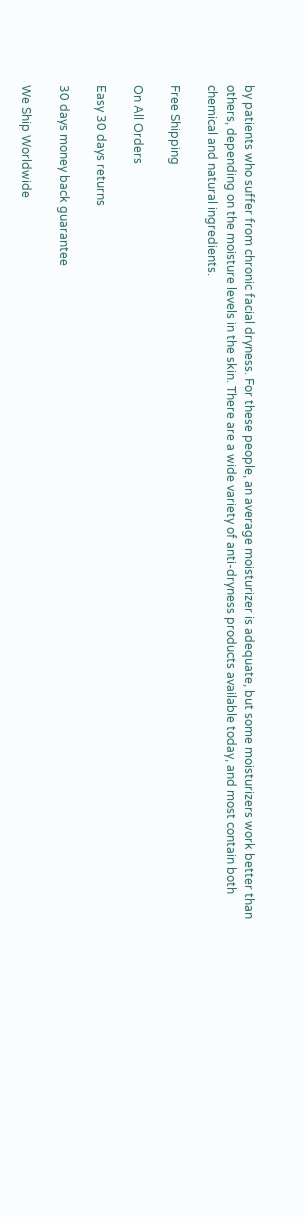by patients who suffer from chronic facial dryness. For these people, an average moisturizer is adequate, but some moisturizers work better than others, depending on the moisture levels in the skin. There are a wide variety of anti-dryness products available today, and most contain both chemical and natural ingredients.

Free Shipping

On All Orders

Easy 30 days returns

30 days money back guarantee

We Ship Worldwide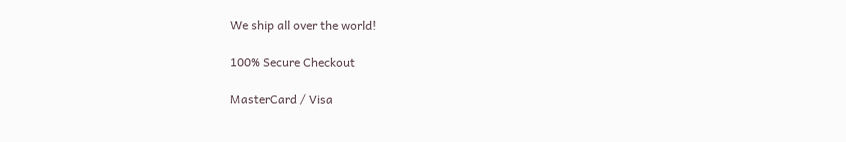We ship all over the world!

100% Secure Checkout

MasterCard / Visa